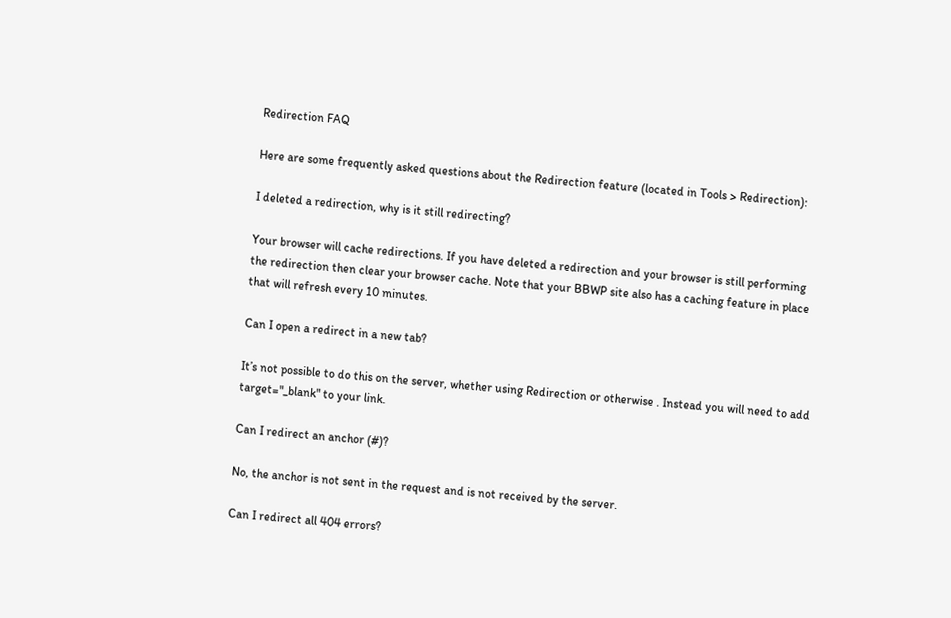Redirection FAQ

Here are some frequently asked questions about the Redirection feature (located in Tools > Redirection):

I deleted a redirection, why is it still redirecting?

Your browser will cache redirections. If you have deleted a redirection and your browser is still performing the redirection then clear your browser cache. Note that your BBWP site also has a caching feature in place that will refresh every 10 minutes.

Can I open a redirect in a new tab?

It’s not possible to do this on the server, whether using Redirection or otherwise . Instead you will need to add target="_blank" to your link.

Can I redirect an anchor (#)?

No, the anchor is not sent in the request and is not received by the server.

Can I redirect all 404 errors?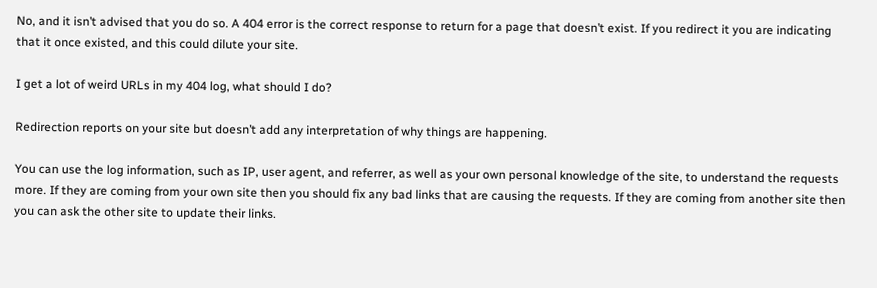No, and it isn’t advised that you do so. A 404 error is the correct response to return for a page that doesn’t exist. If you redirect it you are indicating that it once existed, and this could dilute your site.

I get a lot of weird URLs in my 404 log, what should I do?

Redirection reports on your site but doesn’t add any interpretation of why things are happening.

You can use the log information, such as IP, user agent, and referrer, as well as your own personal knowledge of the site, to understand the requests more. If they are coming from your own site then you should fix any bad links that are causing the requests. If they are coming from another site then you can ask the other site to update their links.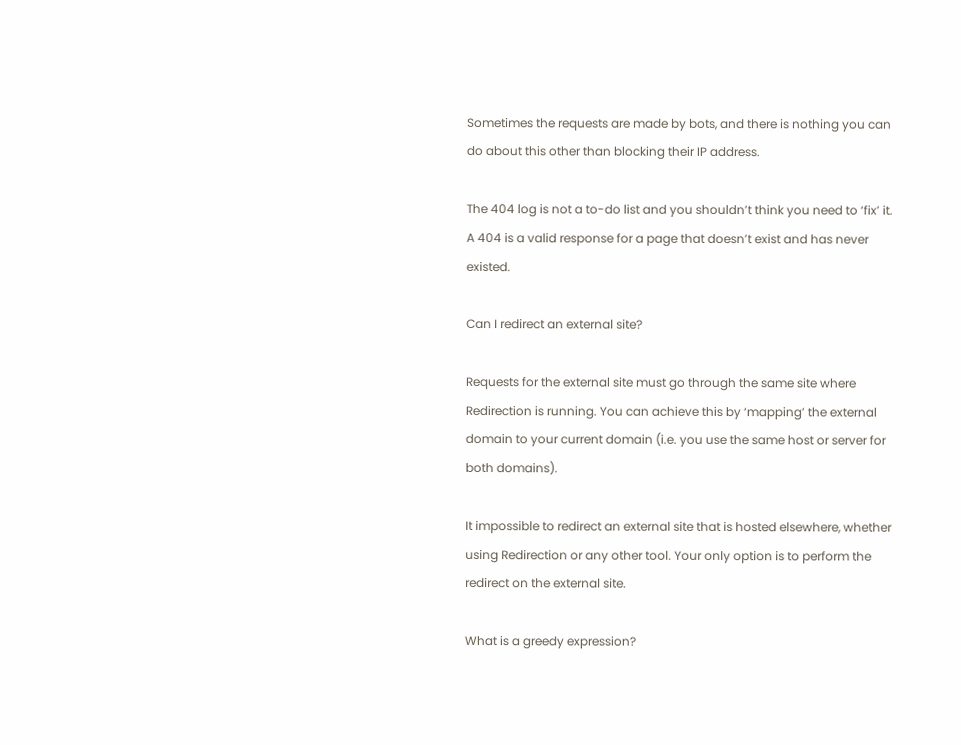Sometimes the requests are made by bots, and there is nothing you can do about this other than blocking their IP address.

The 404 log is not a to-do list and you shouldn’t think you need to ‘fix’ it. A 404 is a valid response for a page that doesn’t exist and has never existed.

Can I redirect an external site?

Requests for the external site must go through the same site where Redirection is running. You can achieve this by ‘mapping’ the external domain to your current domain (i.e. you use the same host or server for both domains).

It impossible to redirect an external site that is hosted elsewhere, whether using Redirection or any other tool. Your only option is to perform the redirect on the external site.

What is a greedy expression?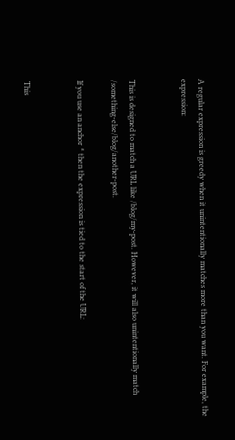A regular expression is greedy when it unintentionally matches more than you want. For example, the expression:


This is designed to match a URL like /blog/my-post. However, it will also unintentionally match /something-else/blog/another-post.

If you use an anchor ^ then the expression is tied to the start of the URL:


This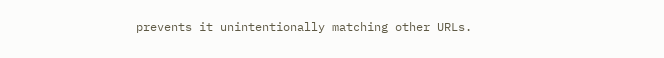prevents it unintentionally matching other URLs.